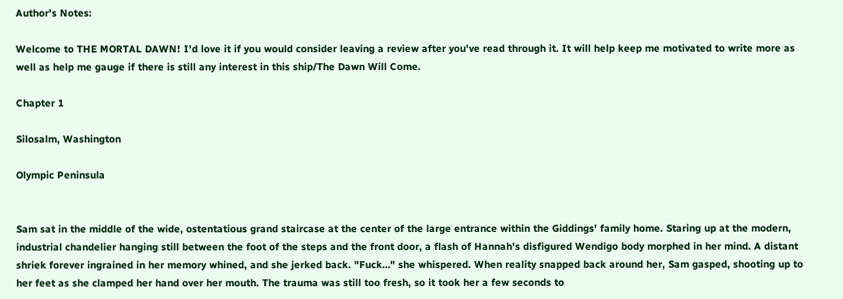Author's Notes:

Welcome to THE MORTAL DAWN! I'd love it if you would consider leaving a review after you've read through it. It will help keep me motivated to write more as well as help me gauge if there is still any interest in this ship/The Dawn Will Come.

Chapter 1

Silosalm, Washington

Olympic Peninsula


Sam sat in the middle of the wide, ostentatious grand staircase at the center of the large entrance within the Giddings' family home. Staring up at the modern, industrial chandelier hanging still between the foot of the steps and the front door, a flash of Hannah's disfigured Wendigo body morphed in her mind. A distant shriek forever ingrained in her memory whined, and she jerked back. "Fuck…" she whispered. When reality snapped back around her, Sam gasped, shooting up to her feet as she clamped her hand over her mouth. The trauma was still too fresh, so it took her a few seconds to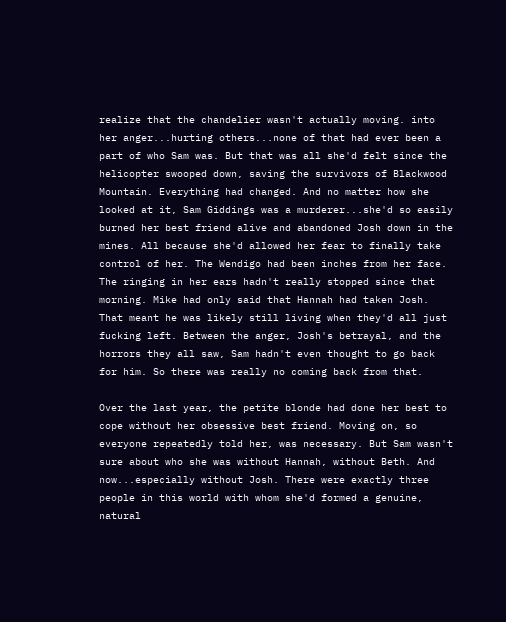realize that the chandelier wasn't actually moving. into her anger...hurting others...none of that had ever been a part of who Sam was. But that was all she'd felt since the helicopter swooped down, saving the survivors of Blackwood Mountain. Everything had changed. And no matter how she looked at it, Sam Giddings was a murderer...she'd so easily burned her best friend alive and abandoned Josh down in the mines. All because she'd allowed her fear to finally take control of her. The Wendigo had been inches from her face. The ringing in her ears hadn't really stopped since that morning. Mike had only said that Hannah had taken Josh. That meant he was likely still living when they'd all just fucking left. Between the anger, Josh's betrayal, and the horrors they all saw, Sam hadn't even thought to go back for him. So there was really no coming back from that.

Over the last year, the petite blonde had done her best to cope without her obsessive best friend. Moving on, so everyone repeatedly told her, was necessary. But Sam wasn't sure about who she was without Hannah, without Beth. And now...especially without Josh. There were exactly three people in this world with whom she'd formed a genuine, natural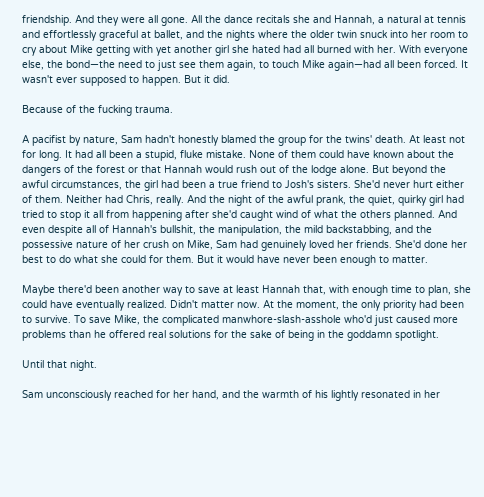friendship. And they were all gone. All the dance recitals she and Hannah, a natural at tennis and effortlessly graceful at ballet, and the nights where the older twin snuck into her room to cry about Mike getting with yet another girl she hated had all burned with her. With everyone else, the bond—the need to just see them again, to touch Mike again—had all been forced. It wasn't ever supposed to happen. But it did.

Because of the fucking trauma.

A pacifist by nature, Sam hadn't honestly blamed the group for the twins' death. At least not for long. It had all been a stupid, fluke mistake. None of them could have known about the dangers of the forest or that Hannah would rush out of the lodge alone. But beyond the awful circumstances, the girl had been a true friend to Josh's sisters. She'd never hurt either of them. Neither had Chris, really. And the night of the awful prank, the quiet, quirky girl had tried to stop it all from happening after she'd caught wind of what the others planned. And even despite all of Hannah's bullshit, the manipulation, the mild backstabbing, and the possessive nature of her crush on Mike, Sam had genuinely loved her friends. She'd done her best to do what she could for them. But it would have never been enough to matter.

Maybe there'd been another way to save at least Hannah that, with enough time to plan, she could have eventually realized. Didn't matter now. At the moment, the only priority had been to survive. To save Mike, the complicated manwhore-slash-asshole who'd just caused more problems than he offered real solutions for the sake of being in the goddamn spotlight.

Until that night.

Sam unconsciously reached for her hand, and the warmth of his lightly resonated in her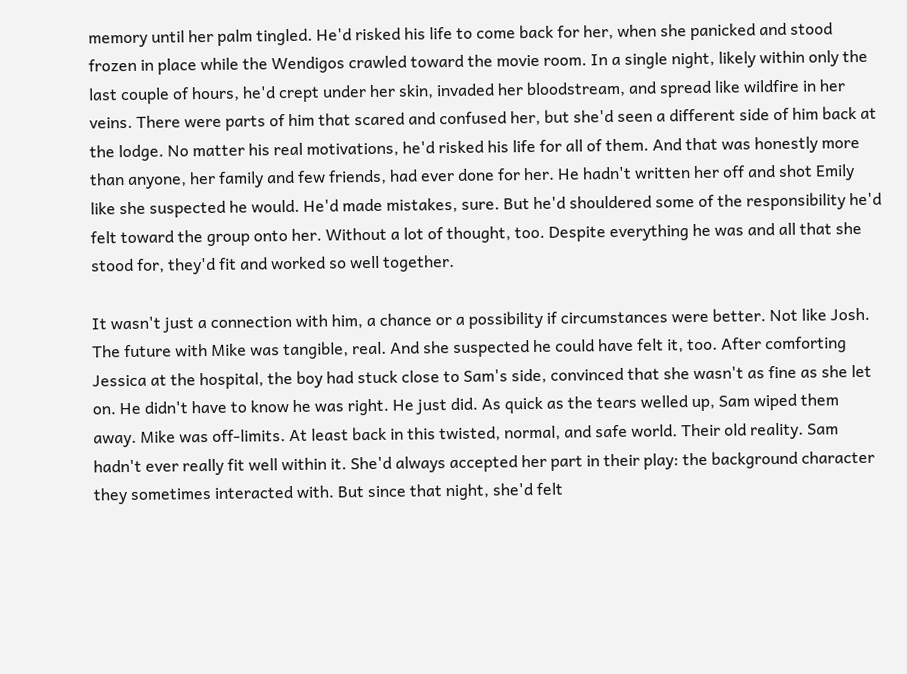memory until her palm tingled. He'd risked his life to come back for her, when she panicked and stood frozen in place while the Wendigos crawled toward the movie room. In a single night, likely within only the last couple of hours, he'd crept under her skin, invaded her bloodstream, and spread like wildfire in her veins. There were parts of him that scared and confused her, but she'd seen a different side of him back at the lodge. No matter his real motivations, he'd risked his life for all of them. And that was honestly more than anyone, her family and few friends, had ever done for her. He hadn't written her off and shot Emily like she suspected he would. He'd made mistakes, sure. But he'd shouldered some of the responsibility he'd felt toward the group onto her. Without a lot of thought, too. Despite everything he was and all that she stood for, they'd fit and worked so well together.

It wasn't just a connection with him, a chance or a possibility if circumstances were better. Not like Josh. The future with Mike was tangible, real. And she suspected he could have felt it, too. After comforting Jessica at the hospital, the boy had stuck close to Sam's side, convinced that she wasn't as fine as she let on. He didn't have to know he was right. He just did. As quick as the tears welled up, Sam wiped them away. Mike was off-limits. At least back in this twisted, normal, and safe world. Their old reality. Sam hadn't ever really fit well within it. She'd always accepted her part in their play: the background character they sometimes interacted with. But since that night, she'd felt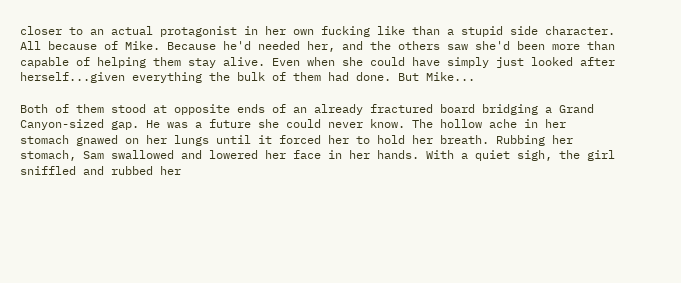closer to an actual protagonist in her own fucking like than a stupid side character. All because of Mike. Because he'd needed her, and the others saw she'd been more than capable of helping them stay alive. Even when she could have simply just looked after herself...given everything the bulk of them had done. But Mike...

Both of them stood at opposite ends of an already fractured board bridging a Grand Canyon-sized gap. He was a future she could never know. The hollow ache in her stomach gnawed on her lungs until it forced her to hold her breath. Rubbing her stomach, Sam swallowed and lowered her face in her hands. With a quiet sigh, the girl sniffled and rubbed her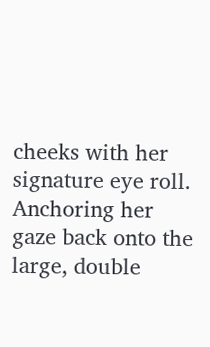cheeks with her signature eye roll. Anchoring her gaze back onto the large, double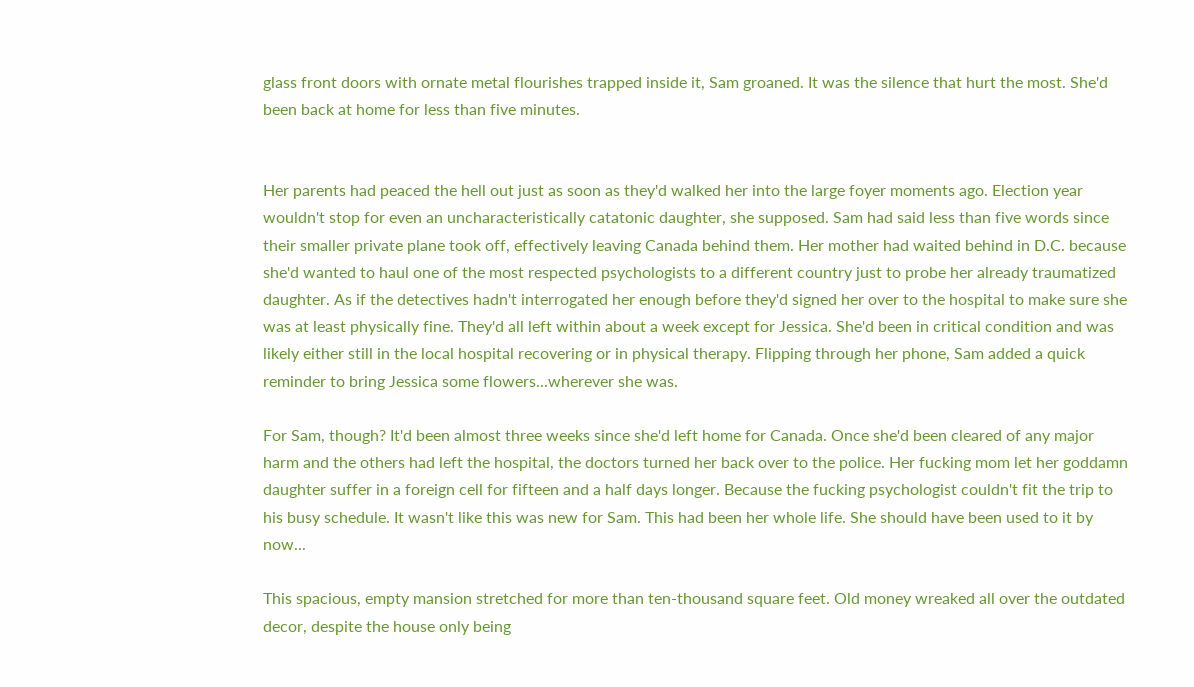glass front doors with ornate metal flourishes trapped inside it, Sam groaned. It was the silence that hurt the most. She'd been back at home for less than five minutes.


Her parents had peaced the hell out just as soon as they'd walked her into the large foyer moments ago. Election year wouldn't stop for even an uncharacteristically catatonic daughter, she supposed. Sam had said less than five words since their smaller private plane took off, effectively leaving Canada behind them. Her mother had waited behind in D.C. because she'd wanted to haul one of the most respected psychologists to a different country just to probe her already traumatized daughter. As if the detectives hadn't interrogated her enough before they'd signed her over to the hospital to make sure she was at least physically fine. They'd all left within about a week except for Jessica. She'd been in critical condition and was likely either still in the local hospital recovering or in physical therapy. Flipping through her phone, Sam added a quick reminder to bring Jessica some flowers...wherever she was.

For Sam, though? It'd been almost three weeks since she'd left home for Canada. Once she'd been cleared of any major harm and the others had left the hospital, the doctors turned her back over to the police. Her fucking mom let her goddamn daughter suffer in a foreign cell for fifteen and a half days longer. Because the fucking psychologist couldn't fit the trip to his busy schedule. It wasn't like this was new for Sam. This had been her whole life. She should have been used to it by now...

This spacious, empty mansion stretched for more than ten-thousand square feet. Old money wreaked all over the outdated decor, despite the house only being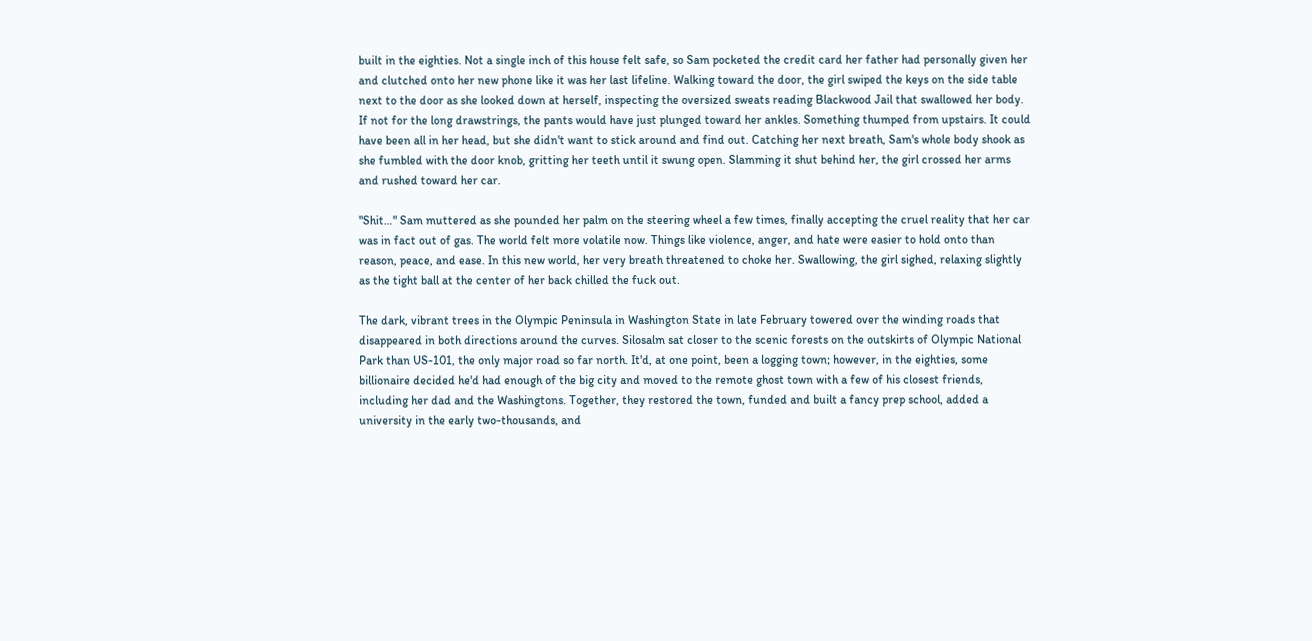built in the eighties. Not a single inch of this house felt safe, so Sam pocketed the credit card her father had personally given her and clutched onto her new phone like it was her last lifeline. Walking toward the door, the girl swiped the keys on the side table next to the door as she looked down at herself, inspecting the oversized sweats reading Blackwood Jail that swallowed her body. If not for the long drawstrings, the pants would have just plunged toward her ankles. Something thumped from upstairs. It could have been all in her head, but she didn't want to stick around and find out. Catching her next breath, Sam's whole body shook as she fumbled with the door knob, gritting her teeth until it swung open. Slamming it shut behind her, the girl crossed her arms and rushed toward her car.

"Shit…" Sam muttered as she pounded her palm on the steering wheel a few times, finally accepting the cruel reality that her car was in fact out of gas. The world felt more volatile now. Things like violence, anger, and hate were easier to hold onto than reason, peace, and ease. In this new world, her very breath threatened to choke her. Swallowing, the girl sighed, relaxing slightly as the tight ball at the center of her back chilled the fuck out.

The dark, vibrant trees in the Olympic Peninsula in Washington State in late February towered over the winding roads that disappeared in both directions around the curves. Silosalm sat closer to the scenic forests on the outskirts of Olympic National Park than US-101, the only major road so far north. It'd, at one point, been a logging town; however, in the eighties, some billionaire decided he'd had enough of the big city and moved to the remote ghost town with a few of his closest friends, including her dad and the Washingtons. Together, they restored the town, funded and built a fancy prep school, added a university in the early two-thousands, and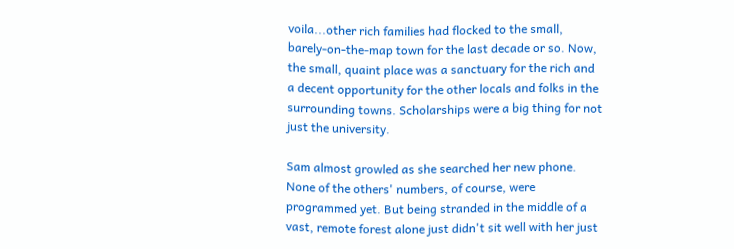voila...other rich families had flocked to the small, barely-on-the-map town for the last decade or so. Now, the small, quaint place was a sanctuary for the rich and a decent opportunity for the other locals and folks in the surrounding towns. Scholarships were a big thing for not just the university.

Sam almost growled as she searched her new phone. None of the others' numbers, of course, were programmed yet. But being stranded in the middle of a vast, remote forest alone just didn't sit well with her just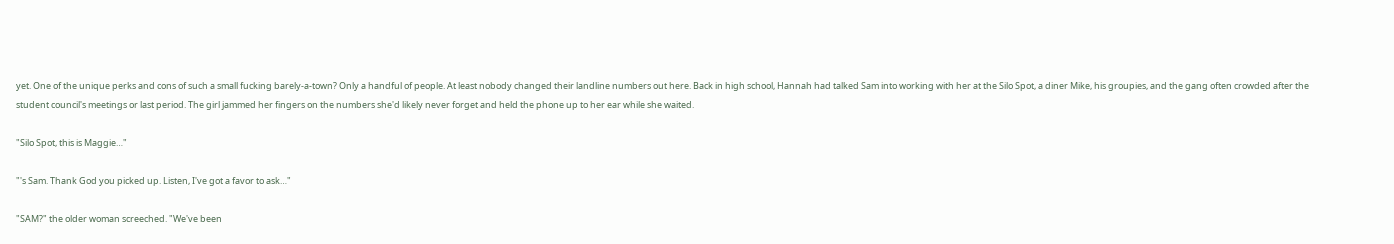yet. One of the unique perks and cons of such a small fucking barely-a-town? Only a handful of people. At least nobody changed their landline numbers out here. Back in high school, Hannah had talked Sam into working with her at the Silo Spot, a diner Mike, his groupies, and the gang often crowded after the student council's meetings or last period. The girl jammed her fingers on the numbers she'd likely never forget and held the phone up to her ear while she waited.

"Silo Spot, this is Maggie…"

"'s Sam. Thank God you picked up. Listen, I've got a favor to ask…"

"SAM?" the older woman screeched. "We've been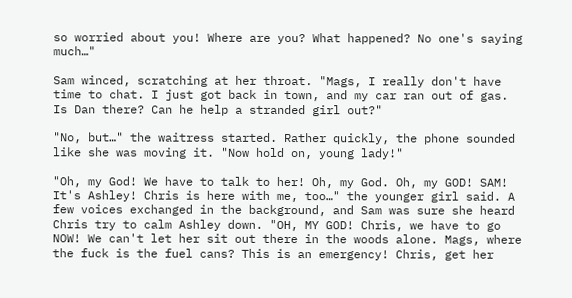so worried about you! Where are you? What happened? No one's saying much…"

Sam winced, scratching at her throat. "Mags, I really don't have time to chat. I just got back in town, and my car ran out of gas. Is Dan there? Can he help a stranded girl out?"

"No, but…" the waitress started. Rather quickly, the phone sounded like she was moving it. "Now hold on, young lady!"

"Oh, my God! We have to talk to her! Oh, my God. Oh, my GOD! SAM! It's Ashley! Chris is here with me, too…" the younger girl said. A few voices exchanged in the background, and Sam was sure she heard Chris try to calm Ashley down. "OH, MY GOD! Chris, we have to go NOW! We can't let her sit out there in the woods alone. Mags, where the fuck is the fuel cans? This is an emergency! Chris, get her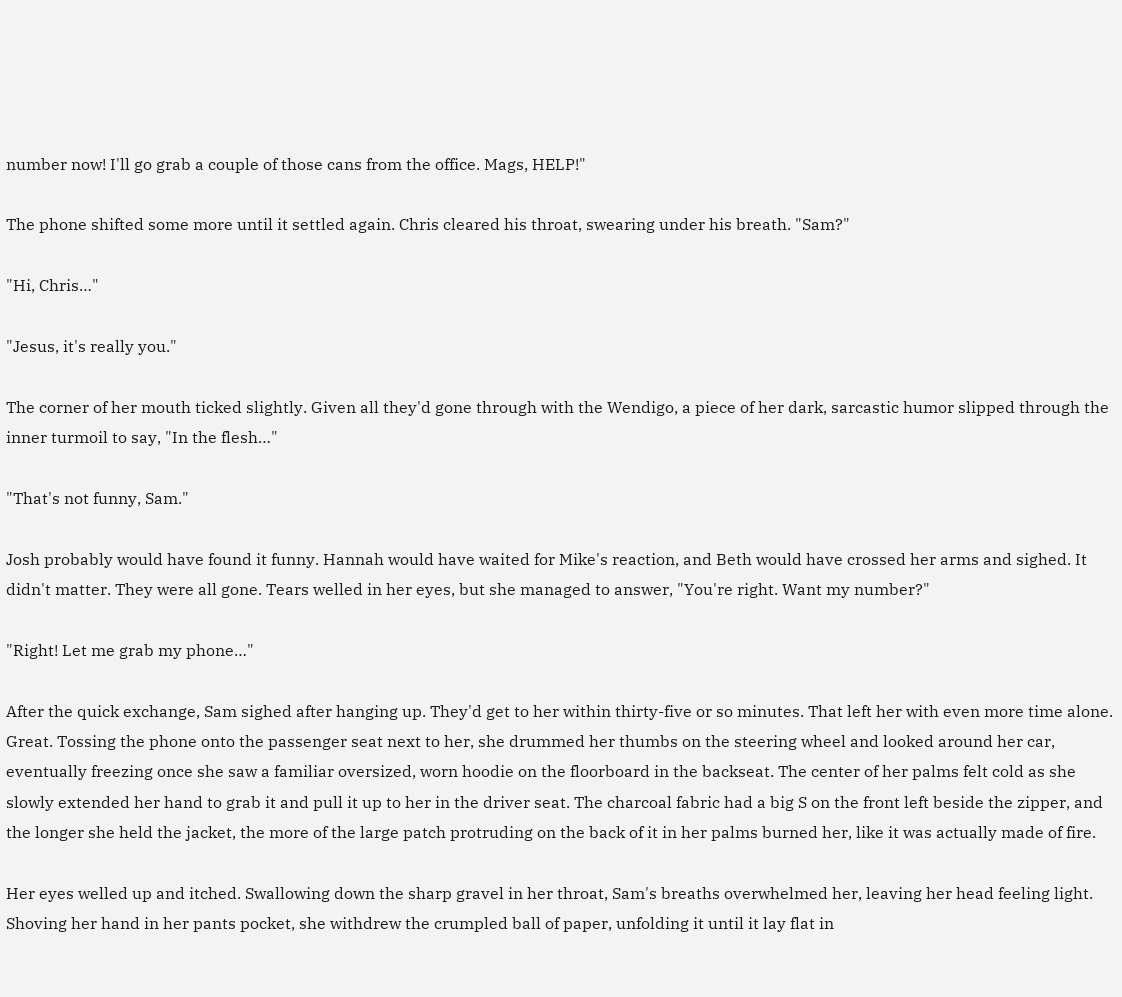number now! I'll go grab a couple of those cans from the office. Mags, HELP!"

The phone shifted some more until it settled again. Chris cleared his throat, swearing under his breath. "Sam?"

"Hi, Chris…"

"Jesus, it's really you."

The corner of her mouth ticked slightly. Given all they'd gone through with the Wendigo, a piece of her dark, sarcastic humor slipped through the inner turmoil to say, "In the flesh…"

"That's not funny, Sam."

Josh probably would have found it funny. Hannah would have waited for Mike's reaction, and Beth would have crossed her arms and sighed. It didn't matter. They were all gone. Tears welled in her eyes, but she managed to answer, "You're right. Want my number?"

"Right! Let me grab my phone…"

After the quick exchange, Sam sighed after hanging up. They'd get to her within thirty-five or so minutes. That left her with even more time alone. Great. Tossing the phone onto the passenger seat next to her, she drummed her thumbs on the steering wheel and looked around her car, eventually freezing once she saw a familiar oversized, worn hoodie on the floorboard in the backseat. The center of her palms felt cold as she slowly extended her hand to grab it and pull it up to her in the driver seat. The charcoal fabric had a big S on the front left beside the zipper, and the longer she held the jacket, the more of the large patch protruding on the back of it in her palms burned her, like it was actually made of fire.

Her eyes welled up and itched. Swallowing down the sharp gravel in her throat, Sam's breaths overwhelmed her, leaving her head feeling light. Shoving her hand in her pants pocket, she withdrew the crumpled ball of paper, unfolding it until it lay flat in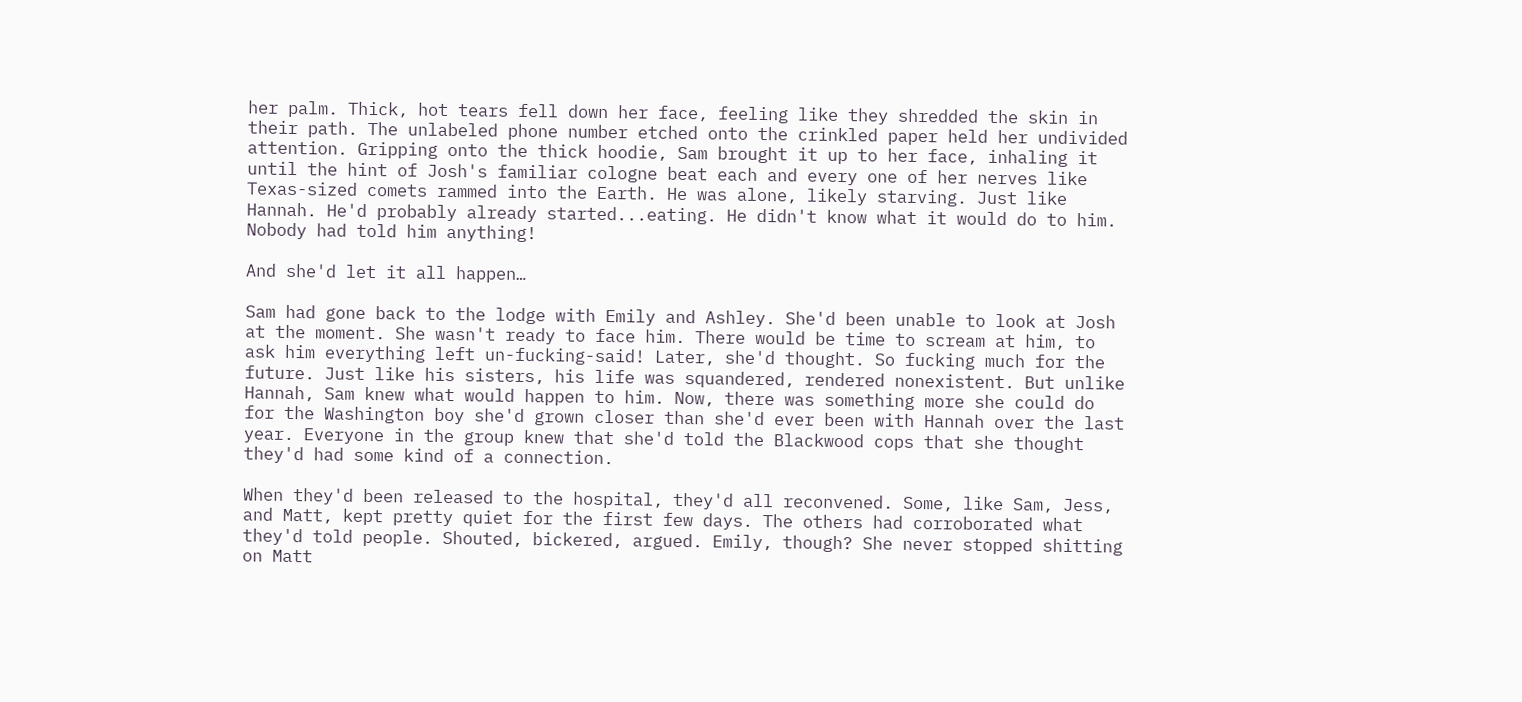her palm. Thick, hot tears fell down her face, feeling like they shredded the skin in their path. The unlabeled phone number etched onto the crinkled paper held her undivided attention. Gripping onto the thick hoodie, Sam brought it up to her face, inhaling it until the hint of Josh's familiar cologne beat each and every one of her nerves like Texas-sized comets rammed into the Earth. He was alone, likely starving. Just like Hannah. He'd probably already started...eating. He didn't know what it would do to him. Nobody had told him anything!

And she'd let it all happen…

Sam had gone back to the lodge with Emily and Ashley. She'd been unable to look at Josh at the moment. She wasn't ready to face him. There would be time to scream at him, to ask him everything left un-fucking-said! Later, she'd thought. So fucking much for the future. Just like his sisters, his life was squandered, rendered nonexistent. But unlike Hannah, Sam knew what would happen to him. Now, there was something more she could do for the Washington boy she'd grown closer than she'd ever been with Hannah over the last year. Everyone in the group knew that she'd told the Blackwood cops that she thought they'd had some kind of a connection.

When they'd been released to the hospital, they'd all reconvened. Some, like Sam, Jess, and Matt, kept pretty quiet for the first few days. The others had corroborated what they'd told people. Shouted, bickered, argued. Emily, though? She never stopped shitting on Matt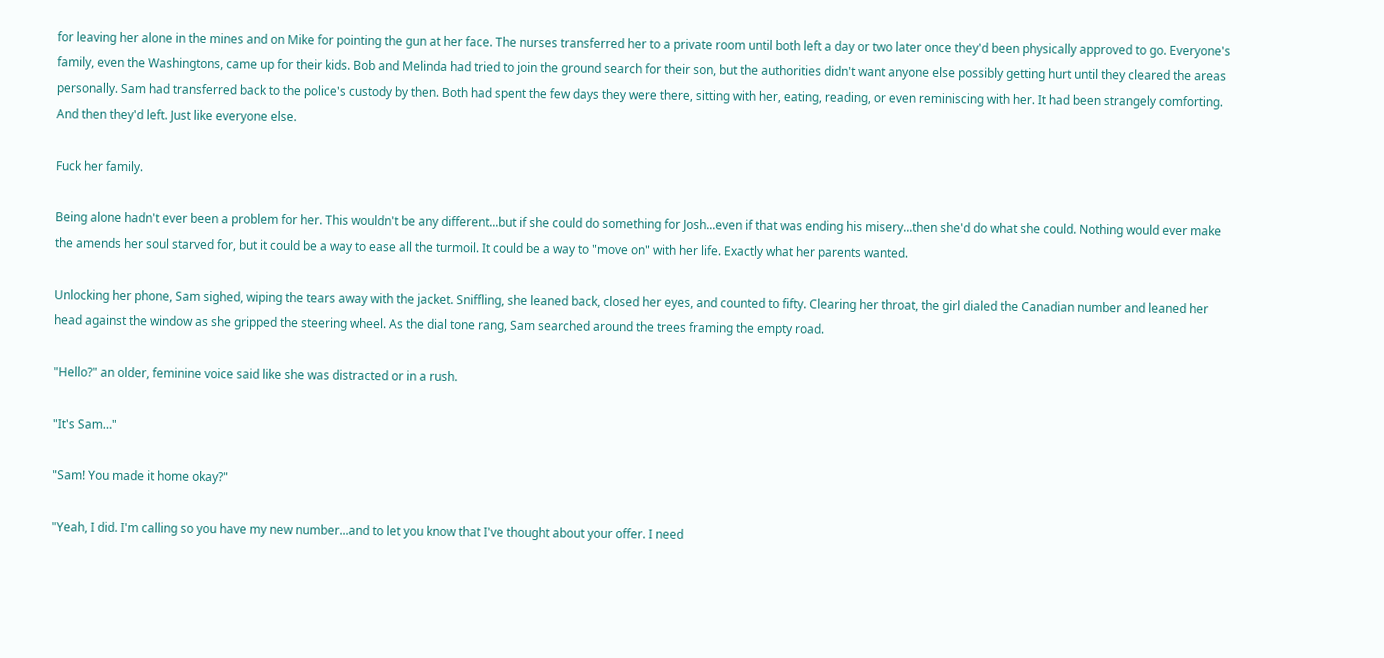for leaving her alone in the mines and on Mike for pointing the gun at her face. The nurses transferred her to a private room until both left a day or two later once they'd been physically approved to go. Everyone's family, even the Washingtons, came up for their kids. Bob and Melinda had tried to join the ground search for their son, but the authorities didn't want anyone else possibly getting hurt until they cleared the areas personally. Sam had transferred back to the police's custody by then. Both had spent the few days they were there, sitting with her, eating, reading, or even reminiscing with her. It had been strangely comforting. And then they'd left. Just like everyone else.

Fuck her family.

Being alone hadn't ever been a problem for her. This wouldn't be any different...but if she could do something for Josh...even if that was ending his misery...then she'd do what she could. Nothing would ever make the amends her soul starved for, but it could be a way to ease all the turmoil. It could be a way to "move on" with her life. Exactly what her parents wanted.

Unlocking her phone, Sam sighed, wiping the tears away with the jacket. Sniffling, she leaned back, closed her eyes, and counted to fifty. Clearing her throat, the girl dialed the Canadian number and leaned her head against the window as she gripped the steering wheel. As the dial tone rang, Sam searched around the trees framing the empty road.

"Hello?" an older, feminine voice said like she was distracted or in a rush.

"It's Sam…"

"Sam! You made it home okay?"

"Yeah, I did. I'm calling so you have my new number...and to let you know that I've thought about your offer. I need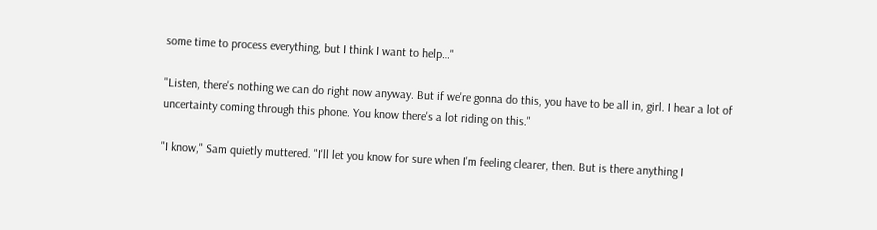some time to process everything, but I think I want to help…"

"Listen, there's nothing we can do right now anyway. But if we're gonna do this, you have to be all in, girl. I hear a lot of uncertainty coming through this phone. You know there's a lot riding on this."

"I know," Sam quietly muttered. "I'll let you know for sure when I'm feeling clearer, then. But is there anything I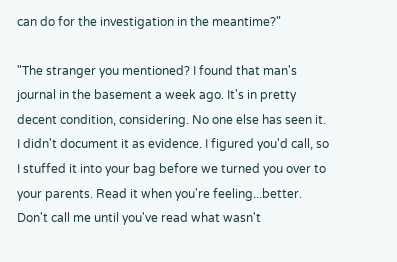can do for the investigation in the meantime?"

"The stranger you mentioned? I found that man's journal in the basement a week ago. It's in pretty decent condition, considering. No one else has seen it. I didn't document it as evidence. I figured you'd call, so I stuffed it into your bag before we turned you over to your parents. Read it when you're feeling...better. Don't call me until you've read what wasn't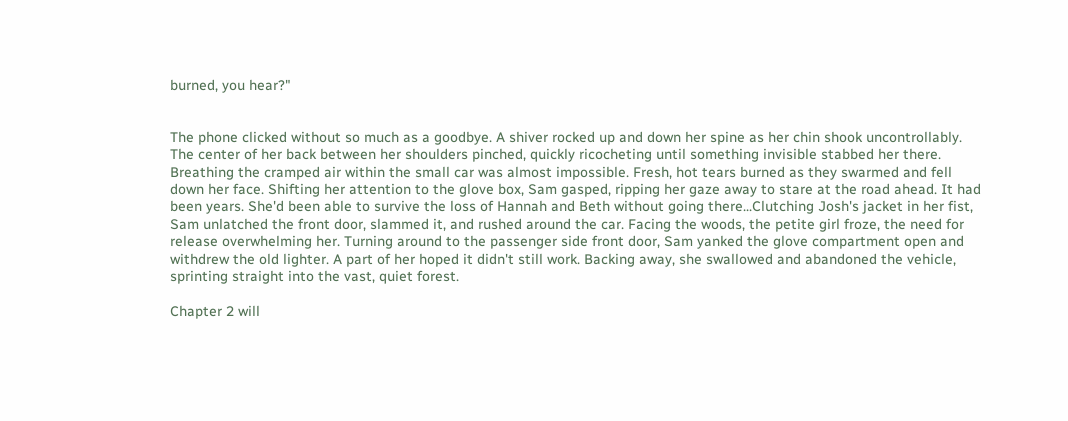burned, you hear?"


The phone clicked without so much as a goodbye. A shiver rocked up and down her spine as her chin shook uncontrollably. The center of her back between her shoulders pinched, quickly ricocheting until something invisible stabbed her there. Breathing the cramped air within the small car was almost impossible. Fresh, hot tears burned as they swarmed and fell down her face. Shifting her attention to the glove box, Sam gasped, ripping her gaze away to stare at the road ahead. It had been years. She'd been able to survive the loss of Hannah and Beth without going there...Clutching Josh's jacket in her fist, Sam unlatched the front door, slammed it, and rushed around the car. Facing the woods, the petite girl froze, the need for release overwhelming her. Turning around to the passenger side front door, Sam yanked the glove compartment open and withdrew the old lighter. A part of her hoped it didn't still work. Backing away, she swallowed and abandoned the vehicle, sprinting straight into the vast, quiet forest.

Chapter 2 will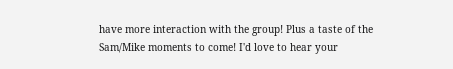have more interaction with the group! Plus a taste of the Sam/Mike moments to come! I'd love to hear your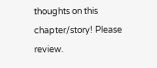thoughts on this chapter/story! Please review.